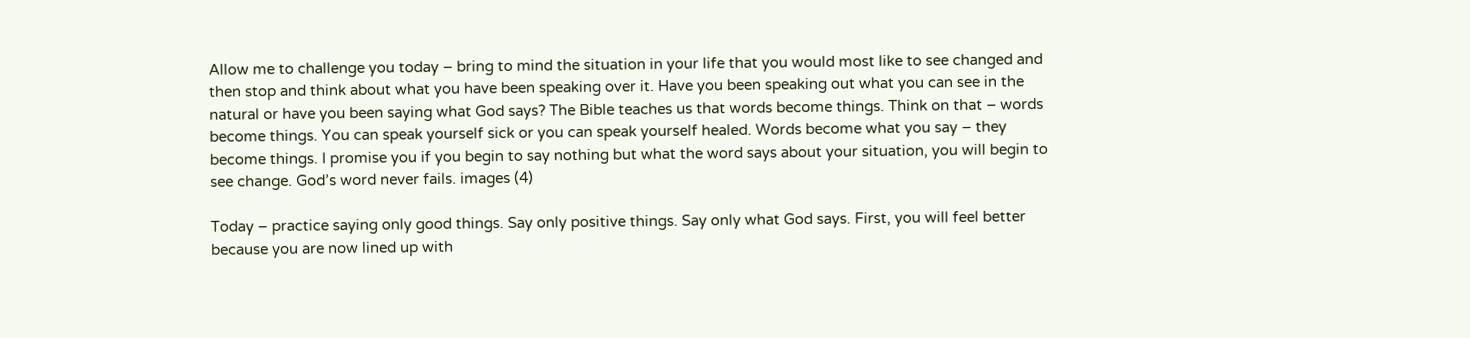Allow me to challenge you today – bring to mind the situation in your life that you would most like to see changed and then stop and think about what you have been speaking over it. Have you been speaking out what you can see in the natural or have you been saying what God says? The Bible teaches us that words become things. Think on that – words become things. You can speak yourself sick or you can speak yourself healed. Words become what you say – they become things. I promise you if you begin to say nothing but what the word says about your situation, you will begin to see change. God’s word never fails. images (4)

Today – practice saying only good things. Say only positive things. Say only what God says. First, you will feel better because you are now lined up with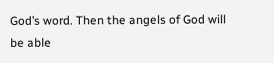God’s word. Then the angels of God will be able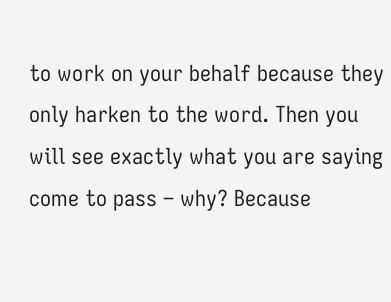to work on your behalf because they only harken to the word. Then you will see exactly what you are saying come to pass – why? Because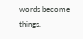words become things.